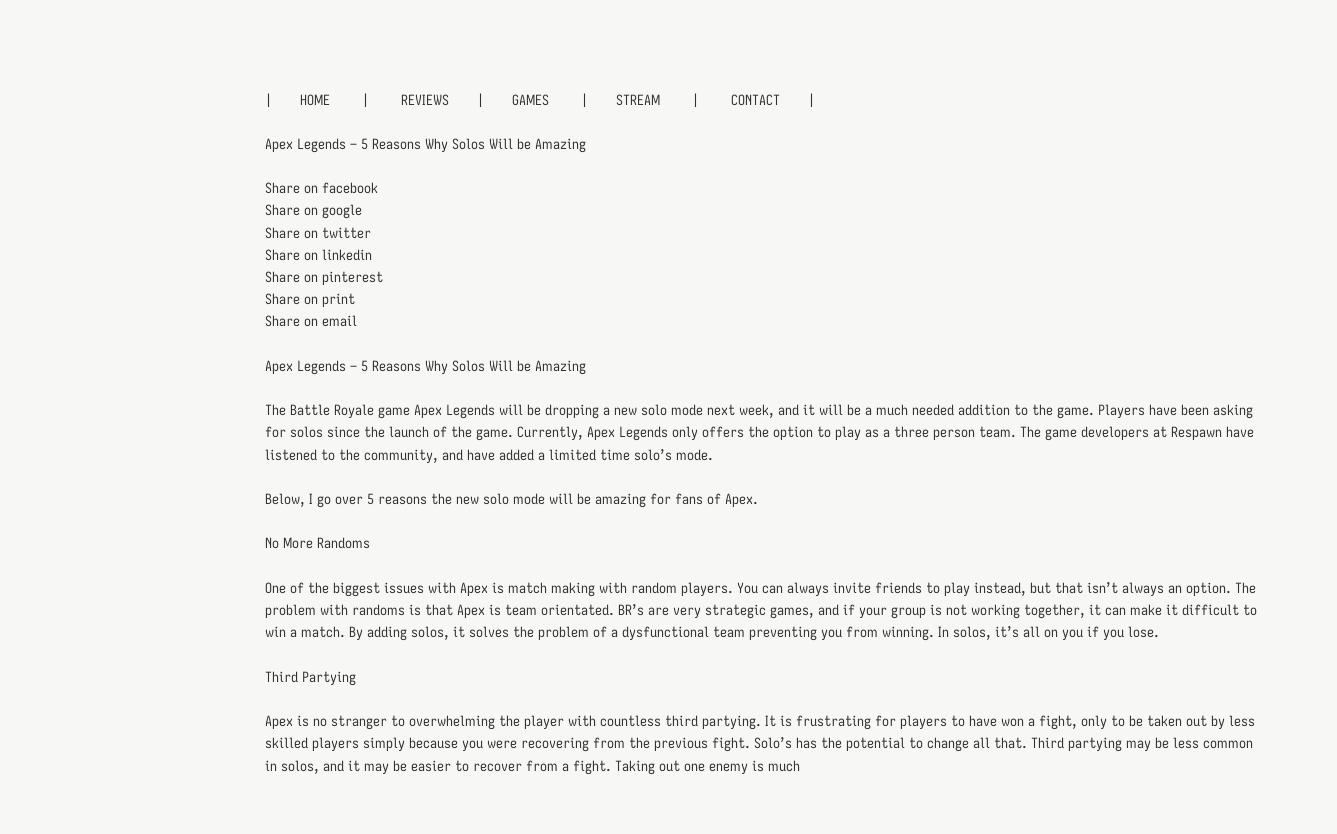|       HOME        |        REVIEWS       |       GAMES        |       STREAM        |        CONTACT       |

Apex Legends – 5 Reasons Why Solos Will be Amazing

Share on facebook
Share on google
Share on twitter
Share on linkedin
Share on pinterest
Share on print
Share on email

Apex Legends – 5 Reasons Why Solos Will be Amazing

The Battle Royale game Apex Legends will be dropping a new solo mode next week, and it will be a much needed addition to the game. Players have been asking for solos since the launch of the game. Currently, Apex Legends only offers the option to play as a three person team. The game developers at Respawn have listened to the community, and have added a limited time solo’s mode.

Below, I go over 5 reasons the new solo mode will be amazing for fans of Apex.

No More Randoms

One of the biggest issues with Apex is match making with random players. You can always invite friends to play instead, but that isn’t always an option. The problem with randoms is that Apex is team orientated. BR’s are very strategic games, and if your group is not working together, it can make it difficult to win a match. By adding solos, it solves the problem of a dysfunctional team preventing you from winning. In solos, it’s all on you if you lose.

Third Partying

Apex is no stranger to overwhelming the player with countless third partying. It is frustrating for players to have won a fight, only to be taken out by less skilled players simply because you were recovering from the previous fight. Solo’s has the potential to change all that. Third partying may be less common in solos, and it may be easier to recover from a fight. Taking out one enemy is much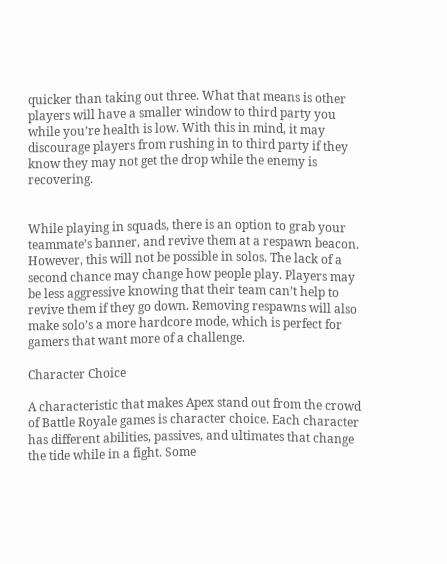quicker than taking out three. What that means is other players will have a smaller window to third party you while you’re health is low. With this in mind, it may discourage players from rushing in to third party if they know they may not get the drop while the enemy is recovering.


While playing in squads, there is an option to grab your teammate’s banner, and revive them at a respawn beacon. However, this will not be possible in solos. The lack of a second chance may change how people play. Players may be less aggressive knowing that their team can’t help to revive them if they go down. Removing respawns will also make solo’s a more hardcore mode, which is perfect for gamers that want more of a challenge.

Character Choice

A characteristic that makes Apex stand out from the crowd of Battle Royale games is character choice. Each character has different abilities, passives, and ultimates that change the tide while in a fight. Some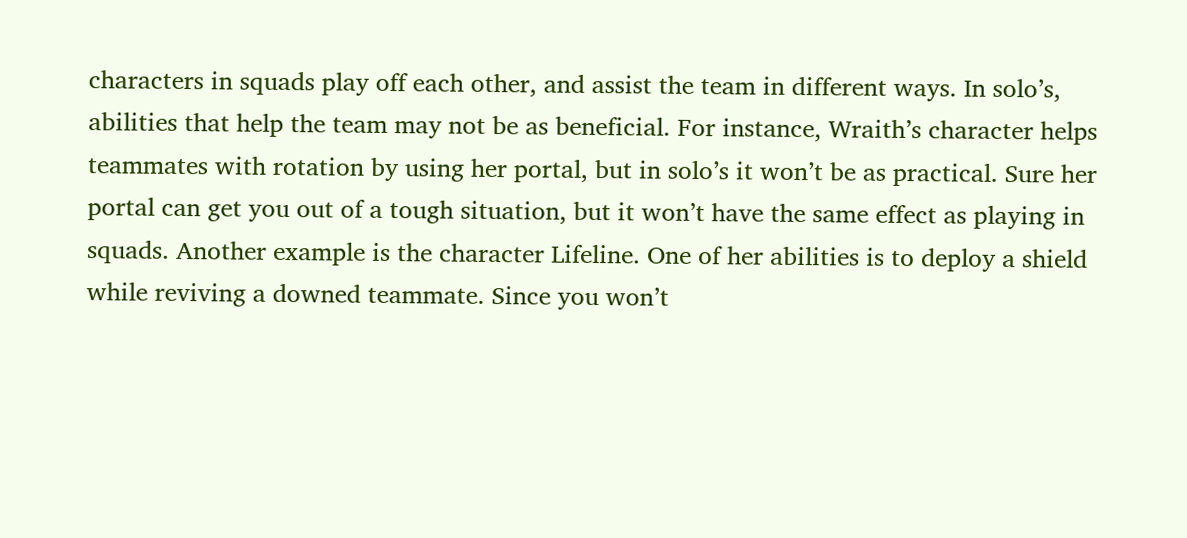characters in squads play off each other, and assist the team in different ways. In solo’s, abilities that help the team may not be as beneficial. For instance, Wraith’s character helps teammates with rotation by using her portal, but in solo’s it won’t be as practical. Sure her portal can get you out of a tough situation, but it won’t have the same effect as playing in squads. Another example is the character Lifeline. One of her abilities is to deploy a shield while reviving a downed teammate. Since you won’t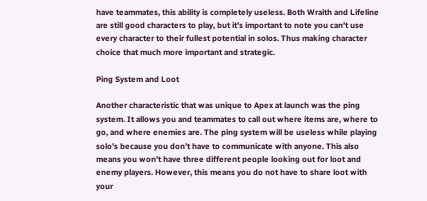have teammates, this ability is completely useless. Both Wraith and Lifeline are still good characters to play, but it’s important to note you can’t use every character to their fullest potential in solos. Thus making character choice that much more important and strategic.

Ping System and Loot

Another characteristic that was unique to Apex at launch was the ping system. It allows you and teammates to call out where items are, where to go, and where enemies are. The ping system will be useless while playing solo’s because you don’t have to communicate with anyone. This also means you won’t have three different people looking out for loot and enemy players. However, this means you do not have to share loot with your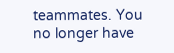teammates. You no longer have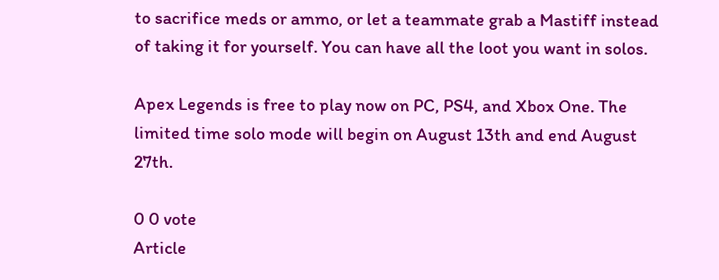to sacrifice meds or ammo, or let a teammate grab a Mastiff instead of taking it for yourself. You can have all the loot you want in solos.

Apex Legends is free to play now on PC, PS4, and Xbox One. The limited time solo mode will begin on August 13th and end August 27th.

0 0 vote
Article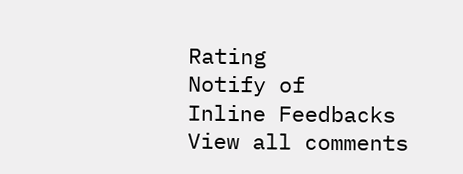Rating
Notify of
Inline Feedbacks
View all comments